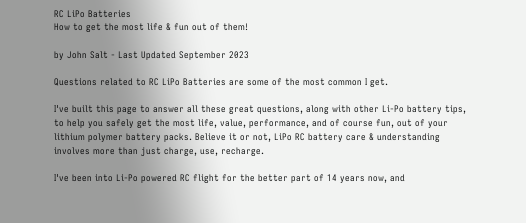RC LiPo Batteries
How to get the most life & fun out of them!

by John Salt - Last Updated September 2023

Questions related to RC LiPo Batteries are some of the most common I get.

I've built this page to answer all these great questions, along with other Li-Po battery tips, to help you safely get the most life, value, performance, and of course fun, out of your lithium polymer battery packs. Believe it or not, LiPo RC battery care & understanding involves more than just charge, use, recharge.

I've been into Li-Po powered RC flight for the better part of 14 years now, and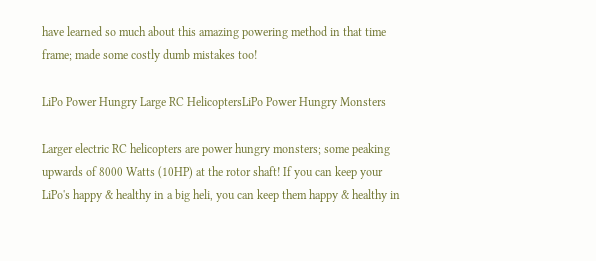have learned so much about this amazing powering method in that time frame; made some costly dumb mistakes too!

LiPo Power Hungry Large RC HelicoptersLiPo Power Hungry Monsters

Larger electric RC helicopters are power hungry monsters; some peaking upwards of 8000 Watts (10HP) at the rotor shaft! If you can keep your LiPo's happy & healthy in a big heli, you can keep them happy & healthy in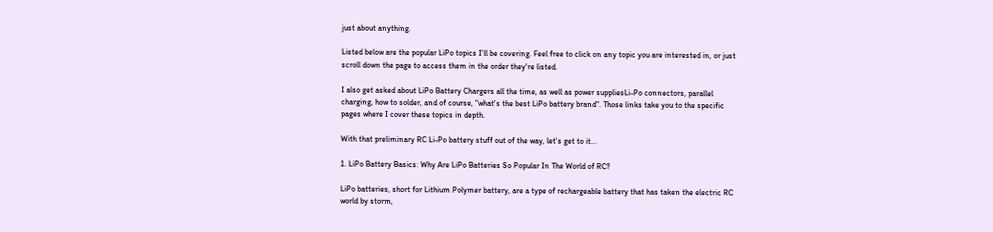just about anything.

Listed below are the popular LiPo topics I'll be covering. Feel free to click on any topic you are interested in, or just scroll down the page to access them in the order they're listed.

I also get asked about LiPo Battery Chargers all the time, as well as power suppliesLi-Po connectors, parallel charging, how to solder, and of course, "what's the best LiPo battery brand". Those links take you to the specific pages where I cover these topics in depth.

With that preliminary RC Li-Po battery stuff out of the way, let's get to it...

1. LiPo Battery Basics: Why Are LiPo Batteries So Popular In The World of RC?

LiPo batteries, short for Lithium Polymer battery, are a type of rechargeable battery that has taken the electric RC world by storm,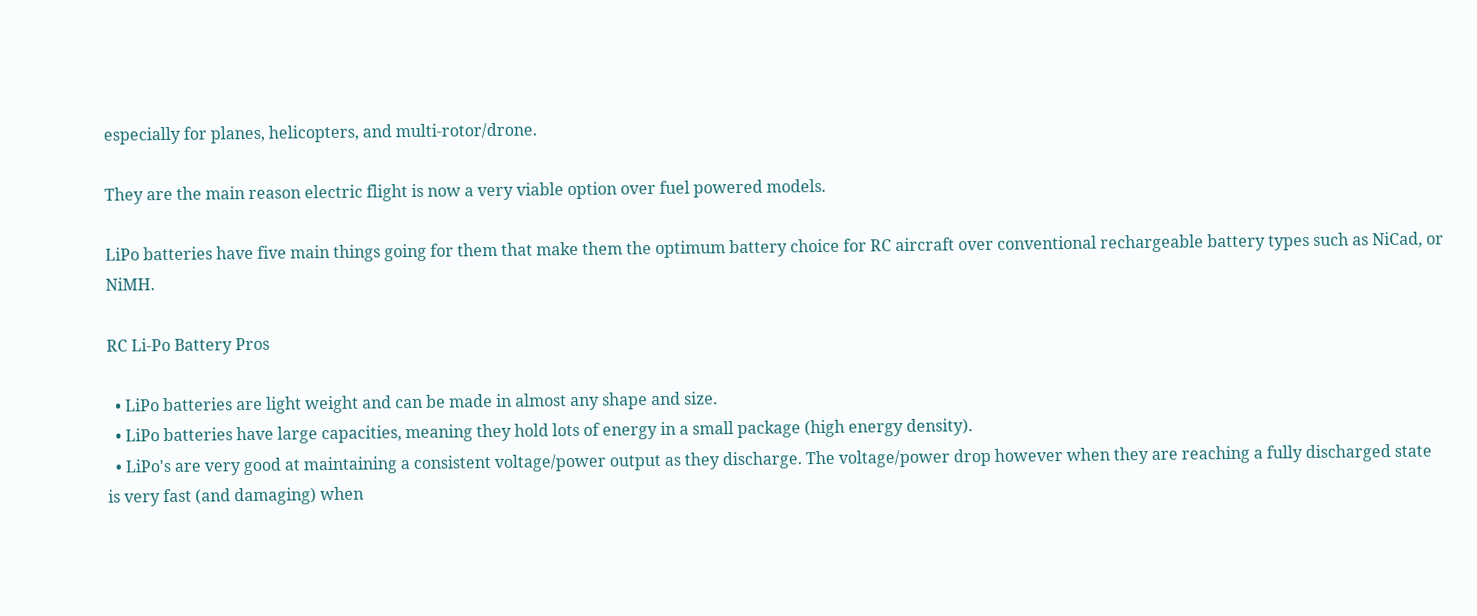especially for planes, helicopters, and multi-rotor/drone.

They are the main reason electric flight is now a very viable option over fuel powered models.

LiPo batteries have five main things going for them that make them the optimum battery choice for RC aircraft over conventional rechargeable battery types such as NiCad, or NiMH.

RC Li-Po Battery Pros

  • LiPo batteries are light weight and can be made in almost any shape and size.
  • LiPo batteries have large capacities, meaning they hold lots of energy in a small package (high energy density).
  • LiPo's are very good at maintaining a consistent voltage/power output as they discharge. The voltage/power drop however when they are reaching a fully discharged state is very fast (and damaging) when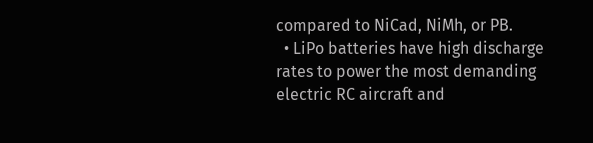compared to NiCad, NiMh, or PB.
  • LiPo batteries have high discharge rates to power the most demanding electric RC aircraft and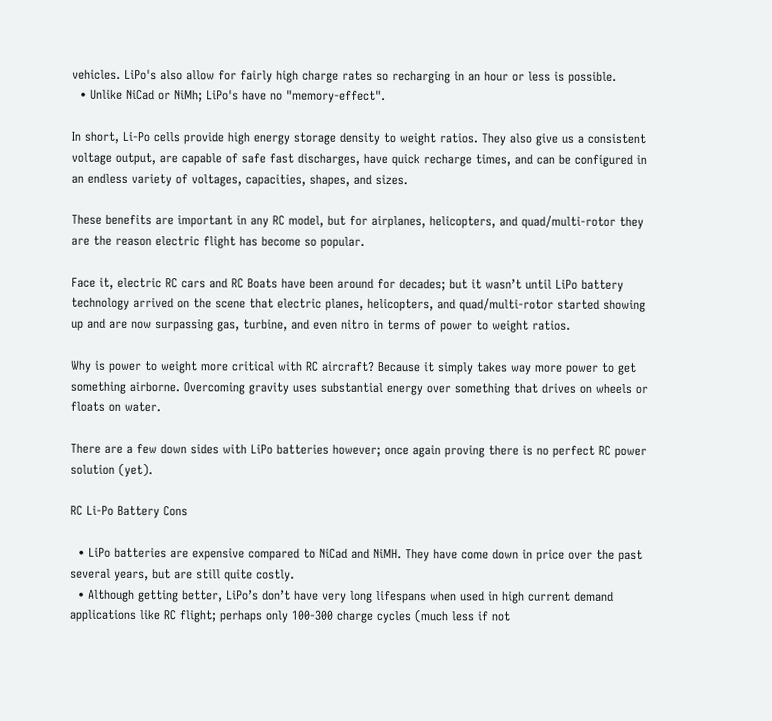vehicles. LiPo's also allow for fairly high charge rates so recharging in an hour or less is possible.
  • Unlike NiCad or NiMh; LiPo's have no "memory-effect".

In short, Li-Po cells provide high energy storage density to weight ratios. They also give us a consistent voltage output, are capable of safe fast discharges, have quick recharge times, and can be configured in an endless variety of voltages, capacities, shapes, and sizes.

These benefits are important in any RC model, but for airplanes, helicopters, and quad/multi-rotor they are the reason electric flight has become so popular.

Face it, electric RC cars and RC Boats have been around for decades; but it wasn’t until LiPo battery technology arrived on the scene that electric planes, helicopters, and quad/multi-rotor started showing up and are now surpassing gas, turbine, and even nitro in terms of power to weight ratios.

Why is power to weight more critical with RC aircraft? Because it simply takes way more power to get something airborne. Overcoming gravity uses substantial energy over something that drives on wheels or floats on water.

There are a few down sides with LiPo batteries however; once again proving there is no perfect RC power solution (yet).

RC Li-Po Battery Cons

  • LiPo batteries are expensive compared to NiCad and NiMH. They have come down in price over the past several years, but are still quite costly.
  • Although getting better, LiPo’s don’t have very long lifespans when used in high current demand applications like RC flight; perhaps only 100-300 charge cycles (much less if not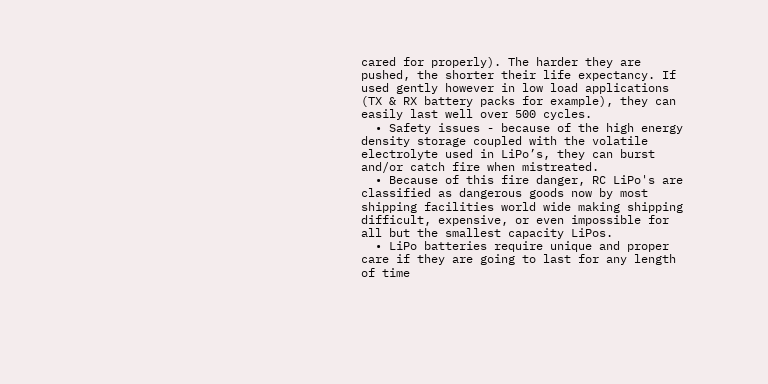cared for properly). The harder they are pushed, the shorter their life expectancy. If used gently however in low load applications (TX & RX battery packs for example), they can easily last well over 500 cycles.
  • Safety issues - because of the high energy density storage coupled with the volatile electrolyte used in LiPo’s, they can burst and/or catch fire when mistreated.
  • Because of this fire danger, RC LiPo's are classified as dangerous goods now by most shipping facilities world wide making shipping difficult, expensive, or even impossible for all but the smallest capacity LiPos.
  • LiPo batteries require unique and proper care if they are going to last for any length of time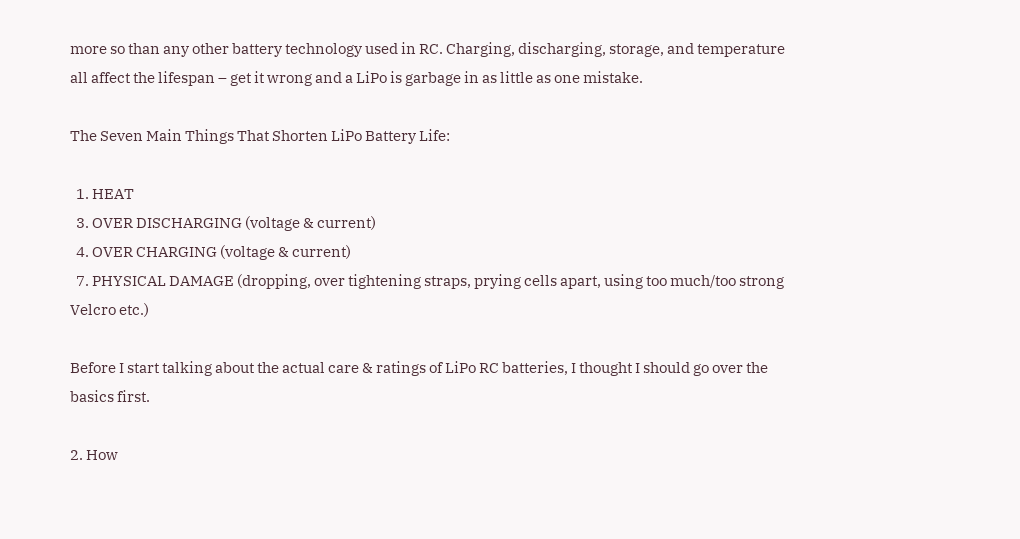more so than any other battery technology used in RC. Charging, discharging, storage, and temperature all affect the lifespan – get it wrong and a LiPo is garbage in as little as one mistake.

The Seven Main Things That Shorten LiPo Battery Life:

  1. HEAT
  3. OVER DISCHARGING (voltage & current)
  4. OVER CHARGING (voltage & current)
  7. PHYSICAL DAMAGE (dropping, over tightening straps, prying cells apart, using too much/too strong Velcro etc.)

Before I start talking about the actual care & ratings of LiPo RC batteries, I thought I should go over the basics first.

2. How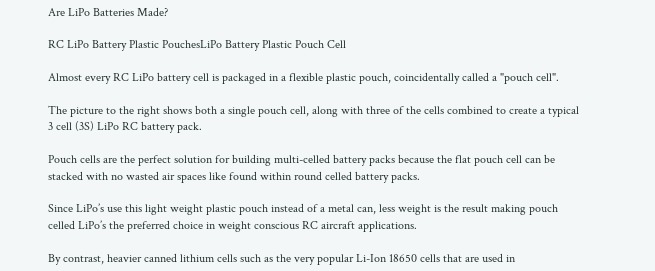Are LiPo Batteries Made?

RC LiPo Battery Plastic PouchesLiPo Battery Plastic Pouch Cell

Almost every RC LiPo battery cell is packaged in a flexible plastic pouch, coincidentally called a "pouch cell".

The picture to the right shows both a single pouch cell, along with three of the cells combined to create a typical 3 cell (3S) LiPo RC battery pack.

Pouch cells are the perfect solution for building multi-celled battery packs because the flat pouch cell can be stacked with no wasted air spaces like found within round celled battery packs.

Since LiPo’s use this light weight plastic pouch instead of a metal can, less weight is the result making pouch celled LiPo’s the preferred choice in weight conscious RC aircraft applications.

By contrast, heavier canned lithium cells such as the very popular Li-Ion 18650 cells that are used in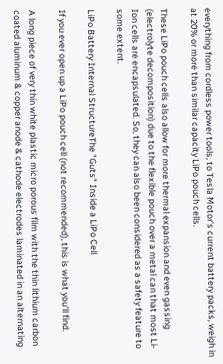everything from cordless power tools, to Tesla Motor's current battery packs, weigh in at 20% or more than similar capacity LiPo pouch cells.

These LiPo pouch cells also allow for more thermal expansion and even gassing (electrolyte decomposition) due to the flexible pouch over a metal can that most Li-Ion cells are encapsulated. So, they can also been considered as a safety feature to some extent.

LiPo Battery Internal StructureThe "Guts" Inside a LiPo Cell

If you ever open up a LiPo pouch cell (not recommended), this is what you'll find.

A long piece of very thin white plastic micro porous film with the thin lithium carbon coated aluminum & copper anode & cathode electrodes laminated in an alternating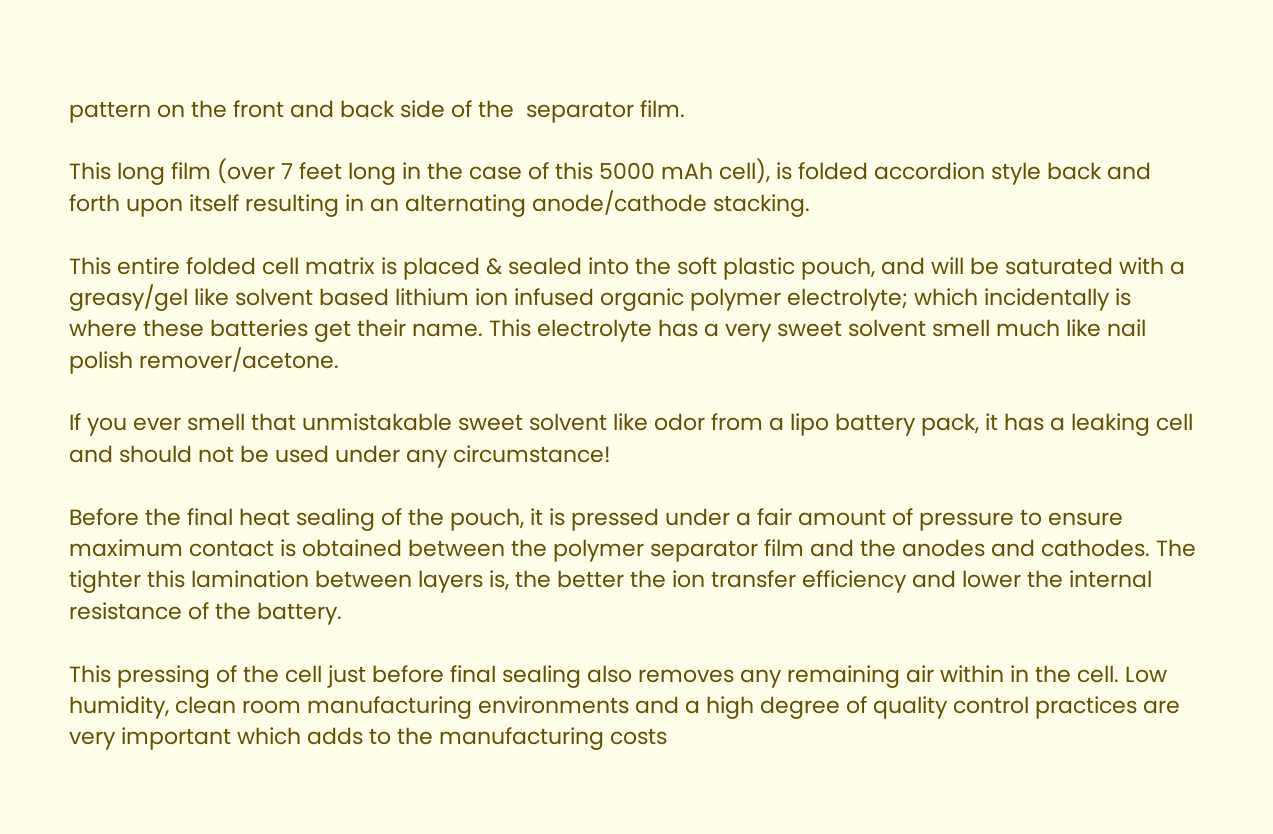pattern on the front and back side of the  separator film.

This long film (over 7 feet long in the case of this 5000 mAh cell), is folded accordion style back and forth upon itself resulting in an alternating anode/cathode stacking.

This entire folded cell matrix is placed & sealed into the soft plastic pouch, and will be saturated with a greasy/gel like solvent based lithium ion infused organic polymer electrolyte; which incidentally is where these batteries get their name. This electrolyte has a very sweet solvent smell much like nail polish remover/acetone.

If you ever smell that unmistakable sweet solvent like odor from a lipo battery pack, it has a leaking cell and should not be used under any circumstance!

Before the final heat sealing of the pouch, it is pressed under a fair amount of pressure to ensure maximum contact is obtained between the polymer separator film and the anodes and cathodes. The tighter this lamination between layers is, the better the ion transfer efficiency and lower the internal resistance of the battery.

This pressing of the cell just before final sealing also removes any remaining air within in the cell. Low humidity, clean room manufacturing environments and a high degree of quality control practices are very important which adds to the manufacturing costs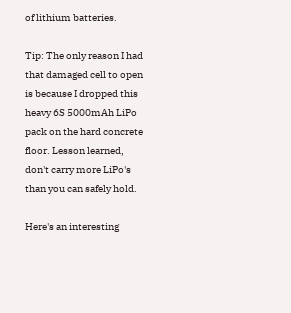of lithium batteries.

Tip: The only reason I had that damaged cell to open is because I dropped this heavy 6S 5000mAh LiPo pack on the hard concrete floor. Lesson learned, don't carry more LiPo's than you can safely hold.

Here's an interesting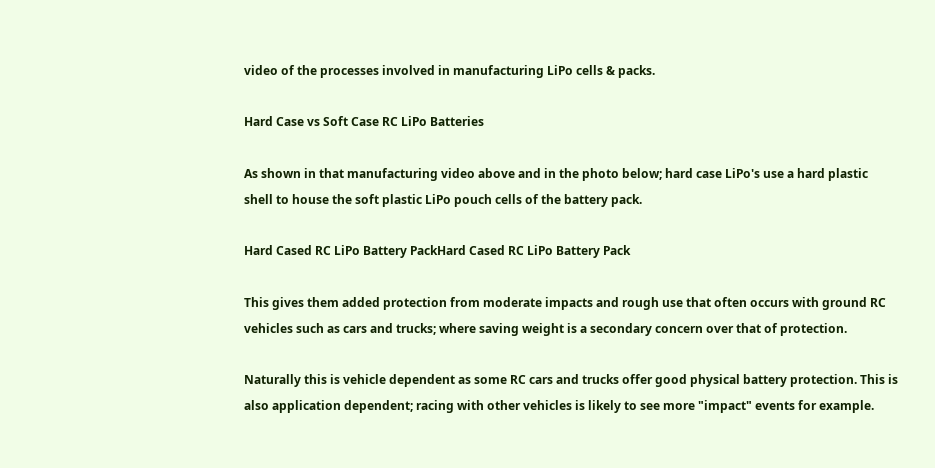video of the processes involved in manufacturing LiPo cells & packs.

Hard Case vs Soft Case RC LiPo Batteries

As shown in that manufacturing video above and in the photo below; hard case LiPo's use a hard plastic shell to house the soft plastic LiPo pouch cells of the battery pack.

Hard Cased RC LiPo Battery PackHard Cased RC LiPo Battery Pack

This gives them added protection from moderate impacts and rough use that often occurs with ground RC vehicles such as cars and trucks; where saving weight is a secondary concern over that of protection.

Naturally this is vehicle dependent as some RC cars and trucks offer good physical battery protection. This is also application dependent; racing with other vehicles is likely to see more "impact" events for example.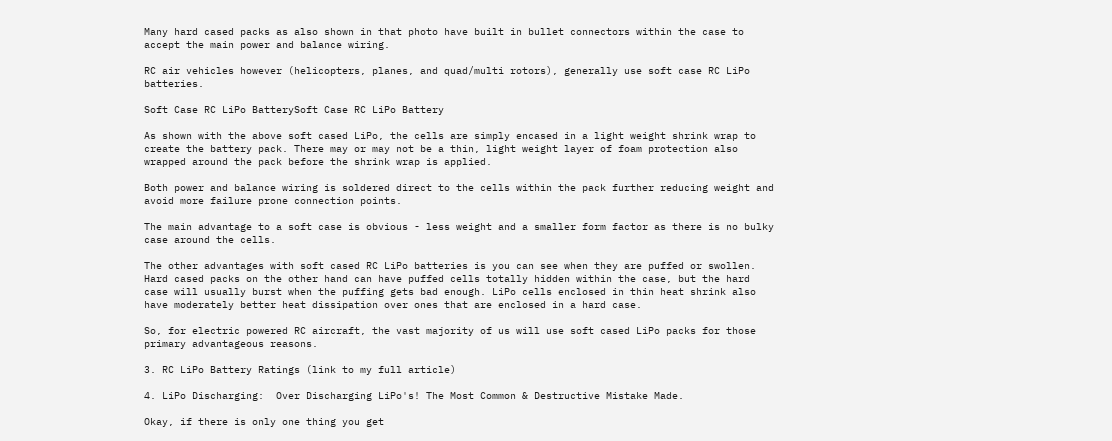Many hard cased packs as also shown in that photo have built in bullet connectors within the case to accept the main power and balance wiring.

RC air vehicles however (helicopters, planes, and quad/multi rotors), generally use soft case RC LiPo batteries.

Soft Case RC LiPo BatterySoft Case RC LiPo Battery

As shown with the above soft cased LiPo, the cells are simply encased in a light weight shrink wrap to create the battery pack. There may or may not be a thin, light weight layer of foam protection also wrapped around the pack before the shrink wrap is applied.

Both power and balance wiring is soldered direct to the cells within the pack further reducing weight and avoid more failure prone connection points.

The main advantage to a soft case is obvious - less weight and a smaller form factor as there is no bulky case around the cells.

The other advantages with soft cased RC LiPo batteries is you can see when they are puffed or swollen. Hard cased packs on the other hand can have puffed cells totally hidden within the case, but the hard case will usually burst when the puffing gets bad enough. LiPo cells enclosed in thin heat shrink also have moderately better heat dissipation over ones that are enclosed in a hard case.

So, for electric powered RC aircraft, the vast majority of us will use soft cased LiPo packs for those primary advantageous reasons.

3. RC LiPo Battery Ratings (link to my full article)

4. LiPo Discharging:  Over Discharging LiPo's! The Most Common & Destructive Mistake Made.

Okay, if there is only one thing you get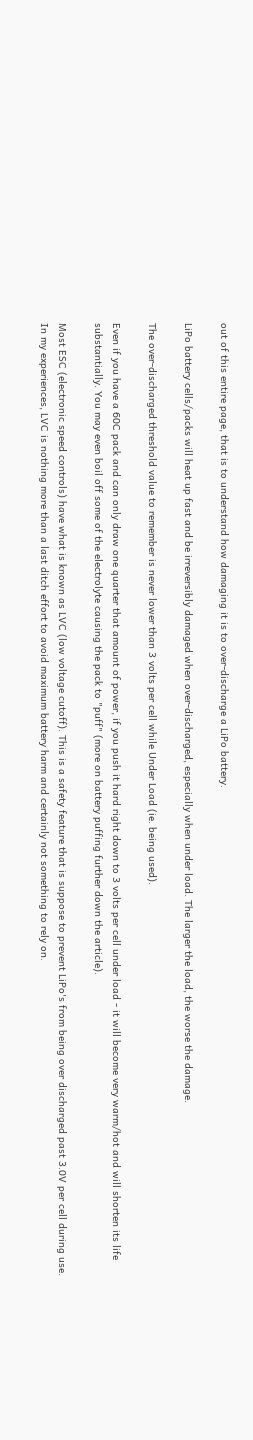out of this entire page, that is to understand how damaging it is to over-discharge a LiPo battery.

LiPo battery cells/packs will heat up fast and be irreversibly damaged when over-discharged, especially when under load. The larger the load, the worse the damage.

The over-discharged threshold value to remember is never lower than 3 volts per cell while Under Load (ie. being used).

Even if you have a 60C pack and can only draw one quarter that amount of power, if you push it hard right down to 3 volts per cell under load - it will become very warm/hot and will shorten its life substantially. You may even boil off some of the electrolyte causing the pack to "puff" (more on battery puffing further down the article).

Most ESC (electronic speed controls) have what is known as LVC (low voltage cutoff). This is a safety feature that is suppose to prevent LiPo's from being over discharged past 3.0V per cell during use. In my experiences, LVC is nothing more than a last ditch effort to avoid maximum battery harm and certainly not something to rely on.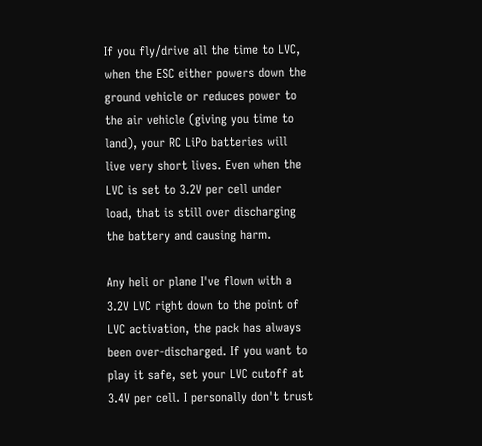If you fly/drive all the time to LVC, when the ESC either powers down the ground vehicle or reduces power to the air vehicle (giving you time to land), your RC LiPo batteries will live very short lives. Even when the LVC is set to 3.2V per cell under load, that is still over discharging the battery and causing harm.

Any heli or plane I've flown with a 3.2V LVC right down to the point of LVC activation, the pack has always been over-discharged. If you want to play it safe, set your LVC cutoff at 3.4V per cell. I personally don't trust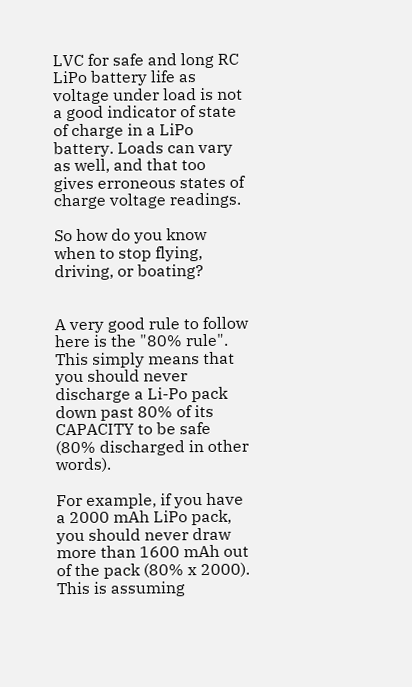LVC for safe and long RC LiPo battery life as voltage under load is not a good indicator of state of charge in a LiPo battery. Loads can vary as well, and that too gives erroneous states of charge voltage readings.

So how do you know when to stop flying, driving, or boating?


A very good rule to follow here is the "80% rule". This simply means that you should never discharge a Li-Po pack down past 80% of its CAPACITY to be safe (80% discharged in other words).

For example, if you have a 2000 mAh LiPo pack, you should never draw more than 1600 mAh out of the pack (80% x 2000). This is assuming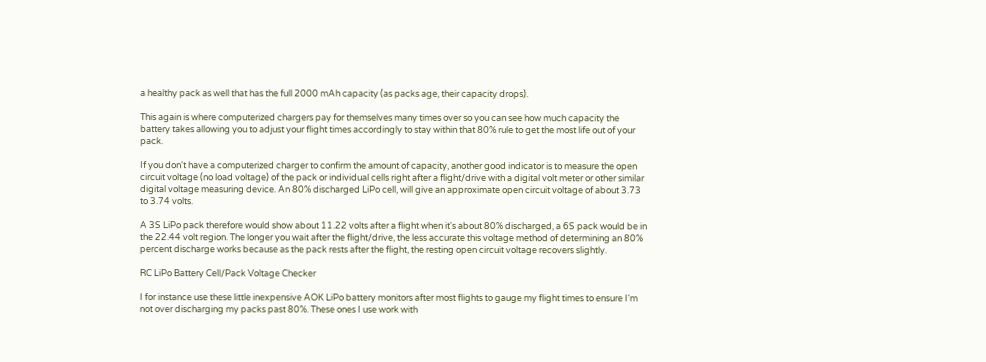a healthy pack as well that has the full 2000 mAh capacity (as packs age, their capacity drops).

This again is where computerized chargers pay for themselves many times over so you can see how much capacity the battery takes allowing you to adjust your flight times accordingly to stay within that 80% rule to get the most life out of your pack.

If you don't have a computerized charger to confirm the amount of capacity, another good indicator is to measure the open circuit voltage (no load voltage) of the pack or individual cells right after a flight/drive with a digital volt meter or other similar digital voltage measuring device. An 80% discharged LiPo cell, will give an approximate open circuit voltage of about 3.73 to 3.74 volts.

A 3S LiPo pack therefore would show about 11.22 volts after a flight when it's about 80% discharged, a 6S pack would be in the 22.44 volt region. The longer you wait after the flight/drive, the less accurate this voltage method of determining an 80% percent discharge works because as the pack rests after the flight, the resting open circuit voltage recovers slightly.

RC LiPo Battery Cell/Pack Voltage Checker

I for instance use these little inexpensive AOK LiPo battery monitors after most flights to gauge my flight times to ensure I'm not over discharging my packs past 80%. These ones I use work with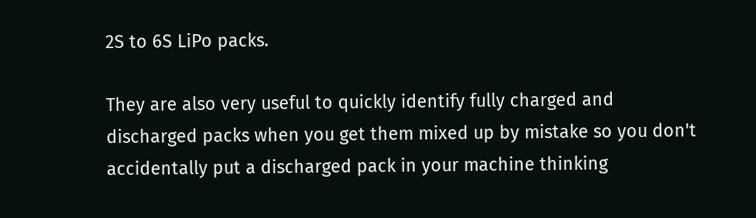2S to 6S LiPo packs.

They are also very useful to quickly identify fully charged and discharged packs when you get them mixed up by mistake so you don't accidentally put a discharged pack in your machine thinking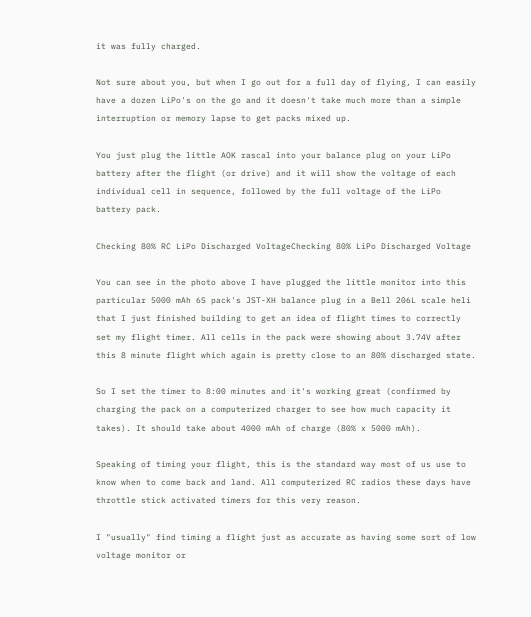it was fully charged.

Not sure about you, but when I go out for a full day of flying, I can easily have a dozen LiPo's on the go and it doesn't take much more than a simple interruption or memory lapse to get packs mixed up.

You just plug the little AOK rascal into your balance plug on your LiPo battery after the flight (or drive) and it will show the voltage of each individual cell in sequence, followed by the full voltage of the LiPo battery pack.

Checking 80% RC LiPo Discharged VoltageChecking 80% LiPo Discharged Voltage

You can see in the photo above I have plugged the little monitor into this particular 5000 mAh 6S pack's JST-XH balance plug in a Bell 206L scale heli that I just finished building to get an idea of flight times to correctly set my flight timer. All cells in the pack were showing about 3.74V after this 8 minute flight which again is pretty close to an 80% discharged state.

So I set the timer to 8:00 minutes and it's working great (confirmed by charging the pack on a computerized charger to see how much capacity it takes). It should take about 4000 mAh of charge (80% x 5000 mAh).

Speaking of timing your flight, this is the standard way most of us use to know when to come back and land. All computerized RC radios these days have throttle stick activated timers for this very reason.

I "usually" find timing a flight just as accurate as having some sort of low voltage monitor or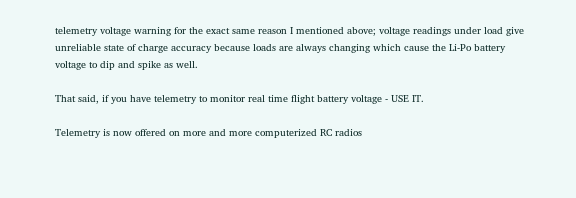telemetry voltage warning for the exact same reason I mentioned above; voltage readings under load give unreliable state of charge accuracy because loads are always changing which cause the Li-Po battery voltage to dip and spike as well.

That said, if you have telemetry to monitor real time flight battery voltage - USE IT.

Telemetry is now offered on more and more computerized RC radios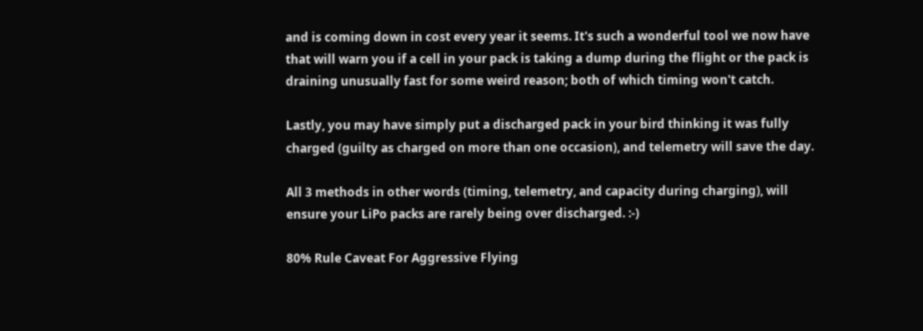and is coming down in cost every year it seems. It's such a wonderful tool we now have that will warn you if a cell in your pack is taking a dump during the flight or the pack is draining unusually fast for some weird reason; both of which timing won't catch.

Lastly, you may have simply put a discharged pack in your bird thinking it was fully charged (guilty as charged on more than one occasion), and telemetry will save the day.

All 3 methods in other words (timing, telemetry, and capacity during charging), will ensure your LiPo packs are rarely being over discharged. :-)

80% Rule Caveat For Aggressive Flying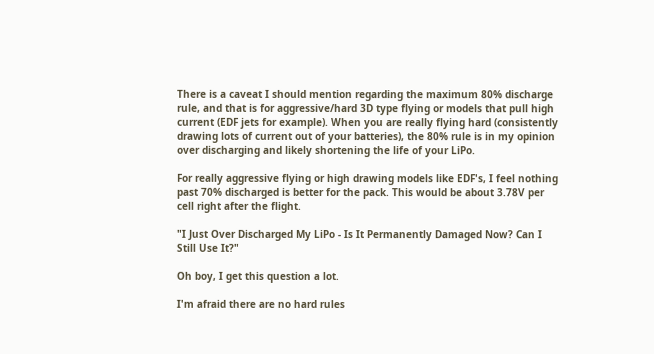There is a caveat I should mention regarding the maximum 80% discharge rule, and that is for aggressive/hard 3D type flying or models that pull high current (EDF jets for example). When you are really flying hard (consistently drawing lots of current out of your batteries), the 80% rule is in my opinion over discharging and likely shortening the life of your LiPo.

For really aggressive flying or high drawing models like EDF's, I feel nothing past 70% discharged is better for the pack. This would be about 3.78V per cell right after the flight.

"I Just Over Discharged My LiPo - Is It Permanently Damaged Now? Can I Still Use It?"

Oh boy, I get this question a lot.

I'm afraid there are no hard rules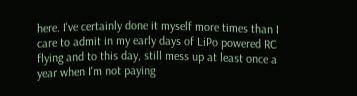here. I've certainly done it myself more times than I care to admit in my early days of LiPo powered RC flying and to this day, still mess up at least once a year when I'm not paying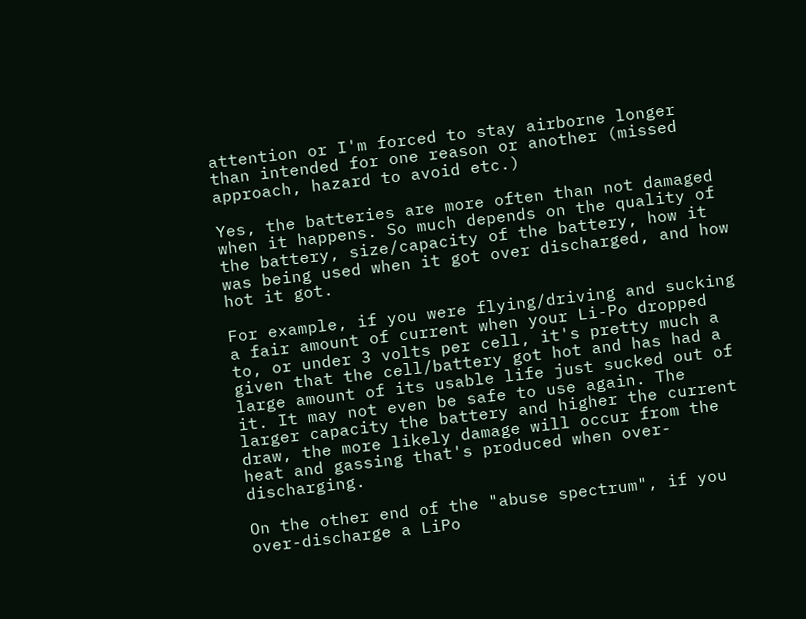attention or I'm forced to stay airborne longer than intended for one reason or another (missed approach, hazard to avoid etc.)

Yes, the batteries are more often than not damaged when it happens. So much depends on the quality of the battery, size/capacity of the battery, how it was being used when it got over discharged, and how hot it got.

For example, if you were flying/driving and sucking a fair amount of current when your Li-Po dropped to, or under 3 volts per cell, it's pretty much a given that the cell/battery got hot and has had a large amount of its usable life just sucked out of it. It may not even be safe to use again. The larger capacity the battery and higher the current draw, the more likely damage will occur from the heat and gassing that's produced when over-discharging.

On the other end of the "abuse spectrum", if you over-discharge a LiPo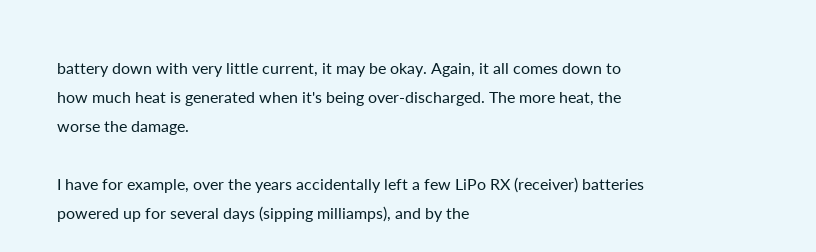battery down with very little current, it may be okay. Again, it all comes down to how much heat is generated when it's being over-discharged. The more heat, the worse the damage.

I have for example, over the years accidentally left a few LiPo RX (receiver) batteries powered up for several days (sipping milliamps), and by the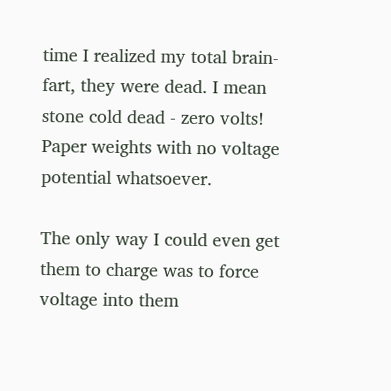time I realized my total brain-fart, they were dead. I mean stone cold dead - zero volts! Paper weights with no voltage potential whatsoever.

The only way I could even get them to charge was to force voltage into them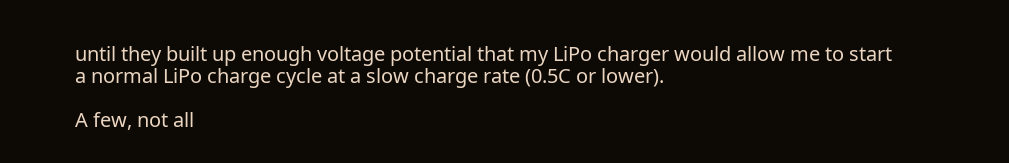until they built up enough voltage potential that my LiPo charger would allow me to start a normal LiPo charge cycle at a slow charge rate (0.5C or lower).

A few, not all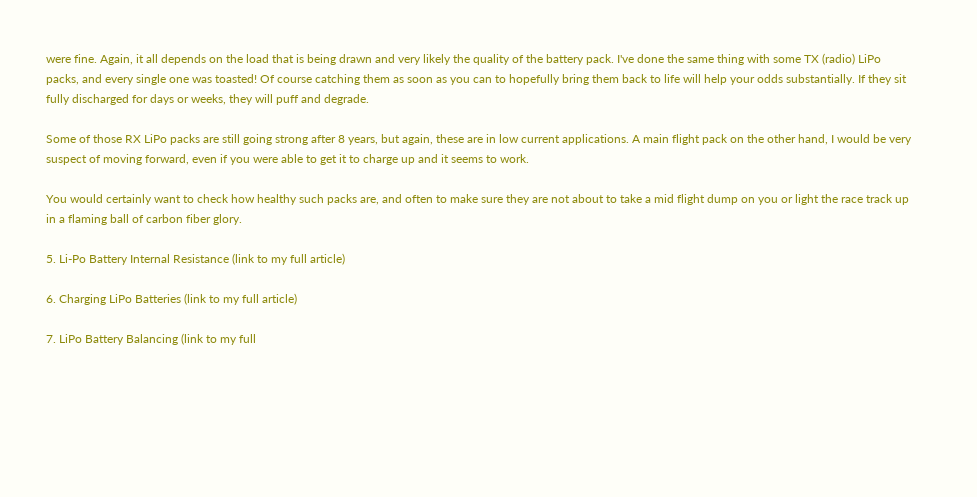were fine. Again, it all depends on the load that is being drawn and very likely the quality of the battery pack. I've done the same thing with some TX (radio) LiPo packs, and every single one was toasted! Of course catching them as soon as you can to hopefully bring them back to life will help your odds substantially. If they sit fully discharged for days or weeks, they will puff and degrade.

Some of those RX LiPo packs are still going strong after 8 years, but again, these are in low current applications. A main flight pack on the other hand, I would be very suspect of moving forward, even if you were able to get it to charge up and it seems to work.

You would certainly want to check how healthy such packs are, and often to make sure they are not about to take a mid flight dump on you or light the race track up in a flaming ball of carbon fiber glory.

5. Li-Po Battery Internal Resistance (link to my full article)

6. Charging LiPo Batteries (link to my full article)

7. LiPo Battery Balancing (link to my full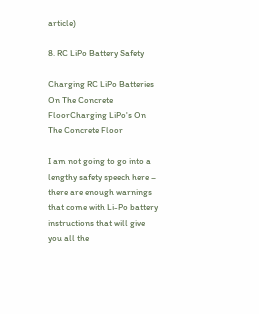article)

8. RC LiPo Battery Safety

Charging RC LiPo Batteries On The Concrete FloorCharging LiPo's On The Concrete Floor

I am not going to go into a lengthy safety speech here – there are enough warnings that come with Li-Po battery instructions that will give you all the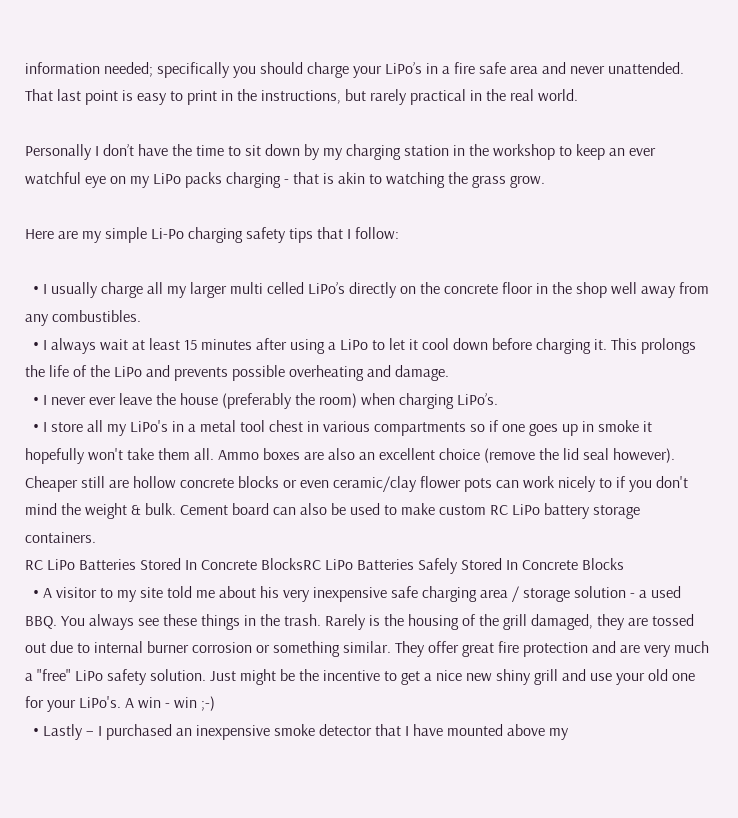information needed; specifically you should charge your LiPo’s in a fire safe area and never unattended. That last point is easy to print in the instructions, but rarely practical in the real world.

Personally I don’t have the time to sit down by my charging station in the workshop to keep an ever watchful eye on my LiPo packs charging - that is akin to watching the grass grow.

Here are my simple Li-Po charging safety tips that I follow:

  • I usually charge all my larger multi celled LiPo’s directly on the concrete floor in the shop well away from any combustibles.
  • I always wait at least 15 minutes after using a LiPo to let it cool down before charging it. This prolongs the life of the LiPo and prevents possible overheating and damage.
  • I never ever leave the house (preferably the room) when charging LiPo’s.
  • I store all my LiPo's in a metal tool chest in various compartments so if one goes up in smoke it hopefully won't take them all. Ammo boxes are also an excellent choice (remove the lid seal however). Cheaper still are hollow concrete blocks or even ceramic/clay flower pots can work nicely to if you don't mind the weight & bulk. Cement board can also be used to make custom RC LiPo battery storage containers.
RC LiPo Batteries Stored In Concrete BlocksRC LiPo Batteries Safely Stored In Concrete Blocks
  • A visitor to my site told me about his very inexpensive safe charging area / storage solution - a used BBQ. You always see these things in the trash. Rarely is the housing of the grill damaged, they are tossed out due to internal burner corrosion or something similar. They offer great fire protection and are very much a "free" LiPo safety solution. Just might be the incentive to get a nice new shiny grill and use your old one for your LiPo's. A win - win ;-)
  • Lastly – I purchased an inexpensive smoke detector that I have mounted above my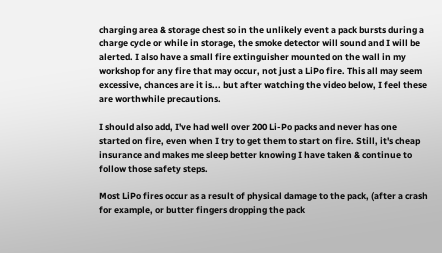charging area & storage chest so in the unlikely event a pack bursts during a charge cycle or while in storage, the smoke detector will sound and I will be alerted. I also have a small fire extinguisher mounted on the wall in my workshop for any fire that may occur, not just a LiPo fire. This all may seem excessive, chances are it is... but after watching the video below, I feel these are worthwhile precautions.

I should also add, I've had well over 200 Li-Po packs and never has one started on fire, even when I try to get them to start on fire. Still, it's cheap insurance and makes me sleep better knowing I have taken & continue to follow those safety steps.

Most LiPo fires occur as a result of physical damage to the pack, (after a crash for example, or butter fingers dropping the pack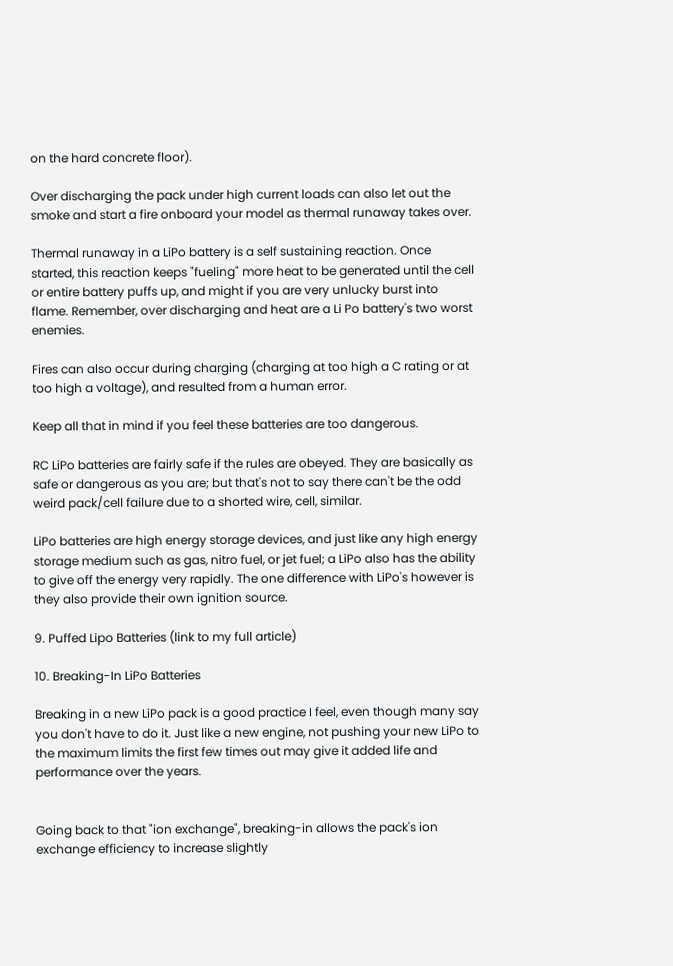on the hard concrete floor).

Over discharging the pack under high current loads can also let out the smoke and start a fire onboard your model as thermal runaway takes over.

Thermal runaway in a LiPo battery is a self sustaining reaction. Once started, this reaction keeps "fueling" more heat to be generated until the cell or entire battery puffs up, and might if you are very unlucky burst into flame. Remember, over discharging and heat are a Li Po battery's two worst enemies.

Fires can also occur during charging (charging at too high a C rating or at too high a voltage), and resulted from a human error.

Keep all that in mind if you feel these batteries are too dangerous.

RC LiPo batteries are fairly safe if the rules are obeyed. They are basically as safe or dangerous as you are; but that's not to say there can't be the odd weird pack/cell failure due to a shorted wire, cell, similar.

LiPo batteries are high energy storage devices, and just like any high energy storage medium such as gas, nitro fuel, or jet fuel; a LiPo also has the ability to give off the energy very rapidly. The one difference with LiPo's however is they also provide their own ignition source.

9. Puffed Lipo Batteries (link to my full article)

10. Breaking-In LiPo Batteries

Breaking in a new LiPo pack is a good practice I feel, even though many say you don't have to do it. Just like a new engine, not pushing your new LiPo to the maximum limits the first few times out may give it added life and performance over the years.


Going back to that "ion exchange", breaking-in allows the pack's ion exchange efficiency to increase slightly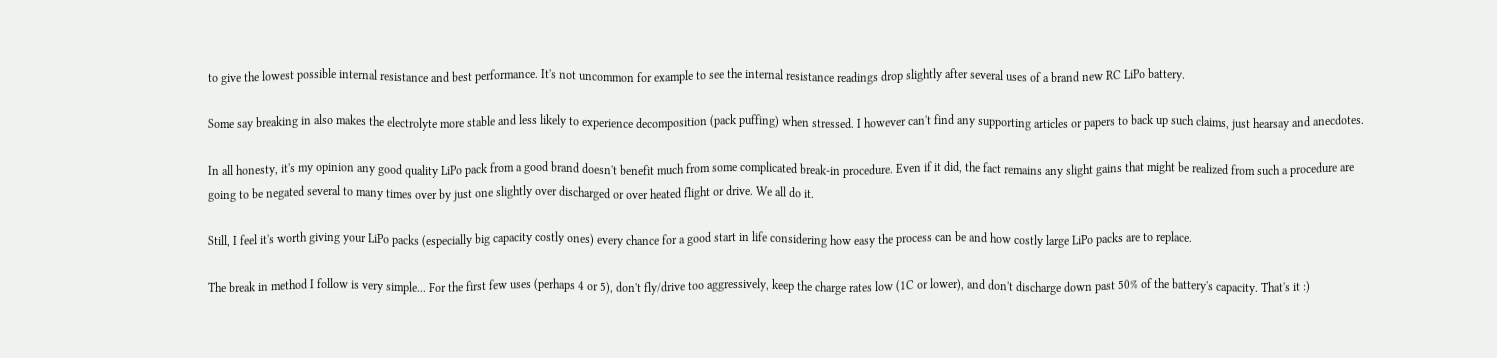to give the lowest possible internal resistance and best performance. It's not uncommon for example to see the internal resistance readings drop slightly after several uses of a brand new RC LiPo battery.

Some say breaking in also makes the electrolyte more stable and less likely to experience decomposition (pack puffing) when stressed. I however can't find any supporting articles or papers to back up such claims, just hearsay and anecdotes.

In all honesty, it's my opinion any good quality LiPo pack from a good brand doesn't benefit much from some complicated break-in procedure. Even if it did, the fact remains any slight gains that might be realized from such a procedure are going to be negated several to many times over by just one slightly over discharged or over heated flight or drive. We all do it.

Still, I feel it's worth giving your LiPo packs (especially big capacity costly ones) every chance for a good start in life considering how easy the process can be and how costly large LiPo packs are to replace.

The break in method I follow is very simple... For the first few uses (perhaps 4 or 5), don't fly/drive too aggressively, keep the charge rates low (1C or lower), and don't discharge down past 50% of the battery's capacity. That's it :)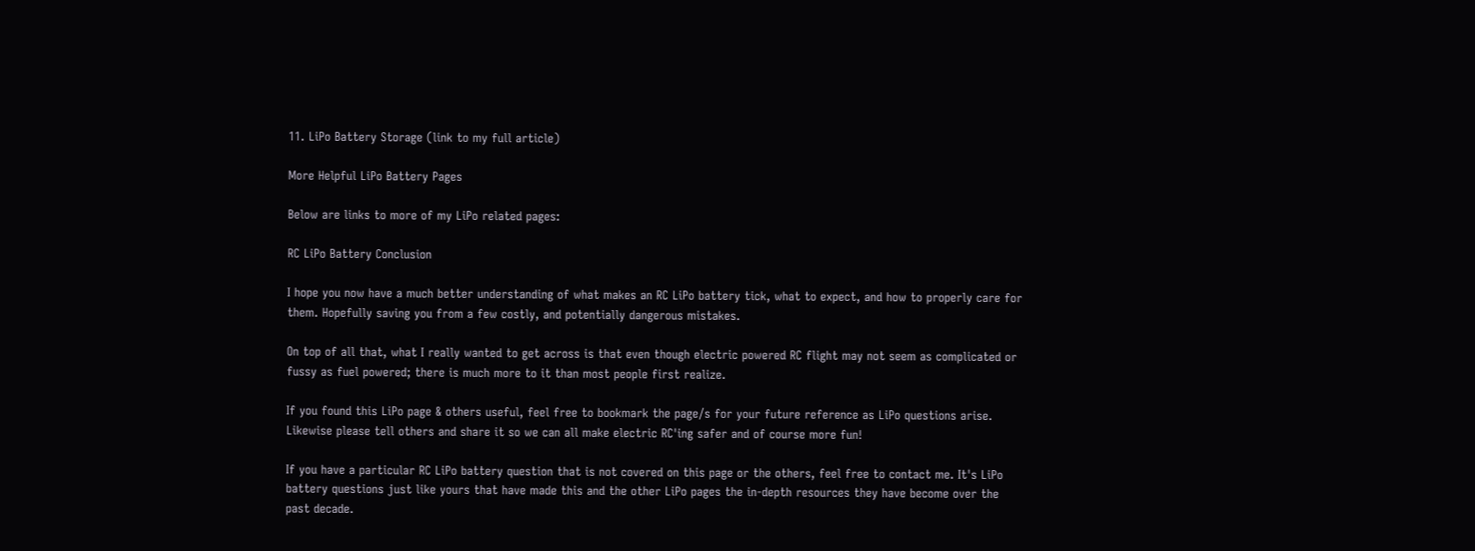11. LiPo Battery Storage (link to my full article)

More Helpful LiPo Battery Pages

Below are links to more of my LiPo related pages:

RC LiPo Battery Conclusion

I hope you now have a much better understanding of what makes an RC LiPo battery tick, what to expect, and how to properly care for them. Hopefully saving you from a few costly, and potentially dangerous mistakes.

On top of all that, what I really wanted to get across is that even though electric powered RC flight may not seem as complicated or fussy as fuel powered; there is much more to it than most people first realize.

If you found this LiPo page & others useful, feel free to bookmark the page/s for your future reference as LiPo questions arise. Likewise please tell others and share it so we can all make electric RC'ing safer and of course more fun!

If you have a particular RC LiPo battery question that is not covered on this page or the others, feel free to contact me. It's LiPo battery questions just like yours that have made this and the other LiPo pages the in-depth resources they have become over the past decade.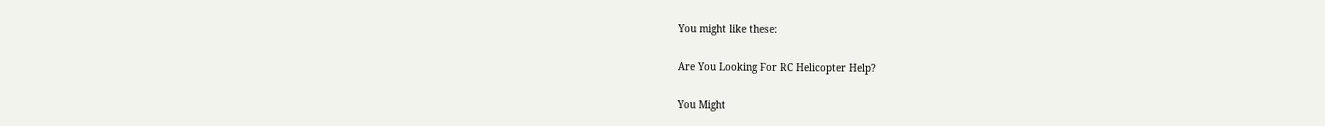You might like these:

Are You Looking For RC Helicopter Help?

You Might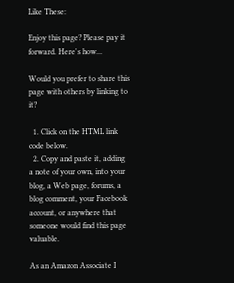Like These:

Enjoy this page? Please pay it forward. Here's how...

Would you prefer to share this page with others by linking to it?

  1. Click on the HTML link code below.
  2. Copy and paste it, adding a note of your own, into your blog, a Web page, forums, a blog comment, your Facebook account, or anywhere that someone would find this page valuable.

As an Amazon Associate I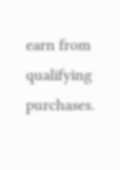earn from qualifying purchases.